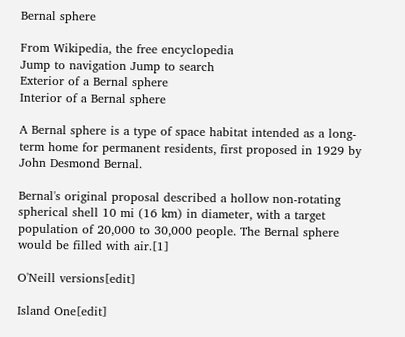Bernal sphere

From Wikipedia, the free encyclopedia
Jump to navigation Jump to search
Exterior of a Bernal sphere
Interior of a Bernal sphere

A Bernal sphere is a type of space habitat intended as a long-term home for permanent residents, first proposed in 1929 by John Desmond Bernal.

Bernal's original proposal described a hollow non-rotating spherical shell 10 mi (16 km) in diameter, with a target population of 20,000 to 30,000 people. The Bernal sphere would be filled with air.[1]

O'Neill versions[edit]

Island One[edit]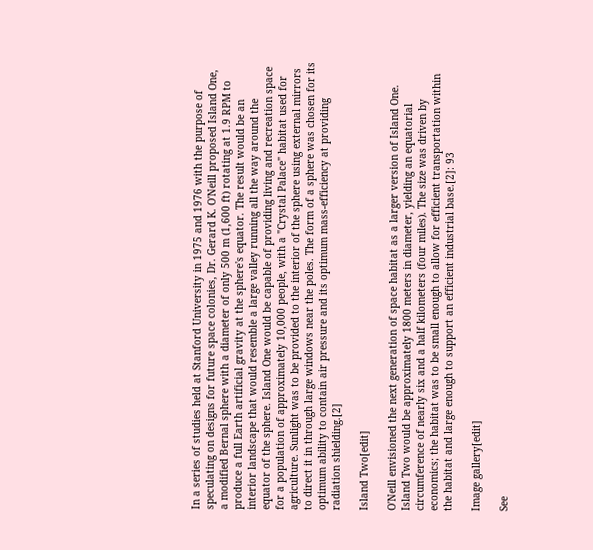In a series of studies held at Stanford University in 1975 and 1976 with the purpose of speculating on designs for future space colonies, Dr. Gerard K. O'Neill proposed Island One, a modified Bernal sphere with a diameter of only 500 m (1,600 ft) rotating at 1.9 RPM to produce a full Earth artificial gravity at the sphere's equator. The result would be an interior landscape that would resemble a large valley running all the way around the equator of the sphere. Island One would be capable of providing living and recreation space for a population of approximately 10,000 people, with a "Crystal Palace" habitat used for agriculture. Sunlight was to be provided to the interior of the sphere using external mirrors to direct it in through large windows near the poles. The form of a sphere was chosen for its optimum ability to contain air pressure and its optimum mass-efficiency at providing radiation shielding.[2]

Island Two[edit]

O'Neill envisioned the next generation of space habitat as a larger version of Island One. Island Two would be approximately 1800 meters in diameter, yielding an equatorial circumference of nearly six and a half kilometers (four miles). The size was driven by economics; the habitat was to be small enough to allow for efficient transportation within the habitat and large enough to support an efficient industrial base.[2]: 93

Image gallery[edit]

See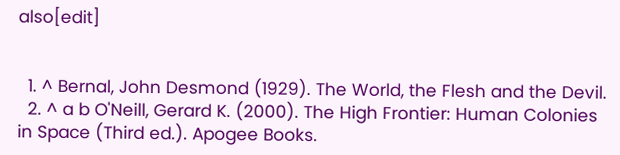also[edit]


  1. ^ Bernal, John Desmond (1929). The World, the Flesh and the Devil.
  2. ^ a b O'Neill, Gerard K. (2000). The High Frontier: Human Colonies in Space (Third ed.). Apogee Books.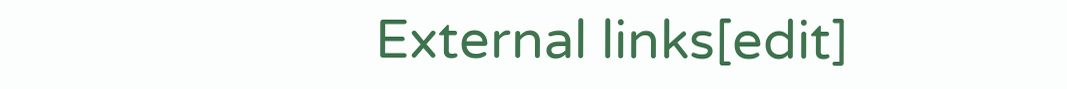External links[edit]